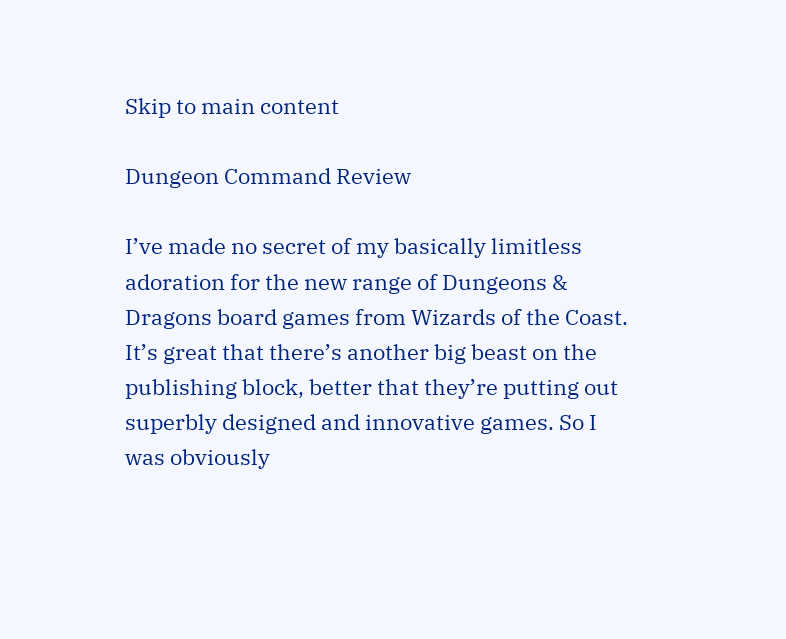Skip to main content

Dungeon Command Review

I’ve made no secret of my basically limitless adoration for the new range of Dungeons & Dragons board games from Wizards of the Coast. It’s great that there’s another big beast on the publishing block, better that they’re putting out superbly designed and innovative games. So I was obviously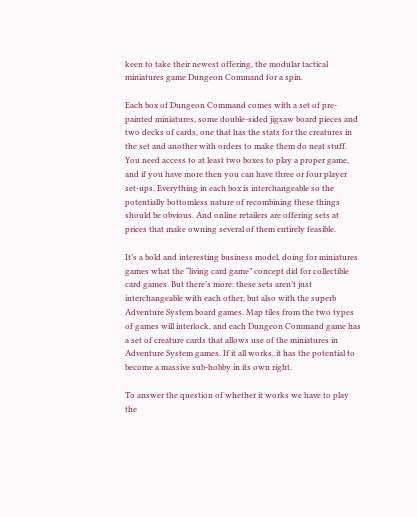keen to take their newest offering, the modular tactical miniatures game Dungeon Command for a spin.

Each box of Dungeon Command comes with a set of pre-painted miniatures, some double-sided jigsaw board pieces and two decks of cards, one that has the stats for the creatures in the set and another with orders to make them do neat stuff. You need access to at least two boxes to play a proper game, and if you have more then you can have three or four player set-ups. Everything in each box is interchangeable so the potentially bottomless nature of recombining these things should be obvious. And online retailers are offering sets at prices that make owning several of them entirely feasible.

It’s a bold and interesting business model, doing for miniatures games what the “living card game” concept did for collectible card games. But there’s more: these sets aren’t just interchangeable with each other, but also with the superb Adventure System board games. Map tiles from the two types of games will interlock, and each Dungeon Command game has a set of creature cards that allows use of the miniatures in Adventure System games. If it all works, it has the potential to become a massive sub-hobby in its own right.

To answer the question of whether it works we have to play the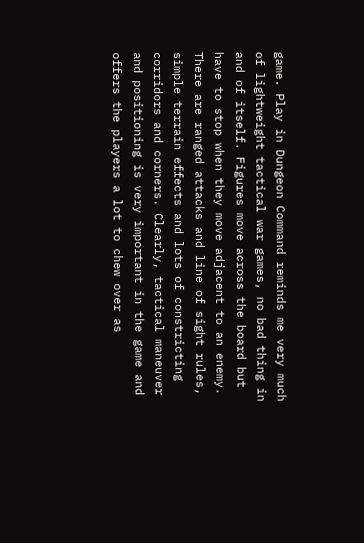game. Play in Dungeon Command reminds me very much of lightweight tactical war games, no bad thing in and of itself. Figures move across the board but have to stop when they move adjacent to an enemy. There are ranged attacks and line of sight rules, simple terrain effects and lots of constricting corridors and corners. Clearly, tactical maneuver and positioning is very important in the game and offers the players a lot to chew over as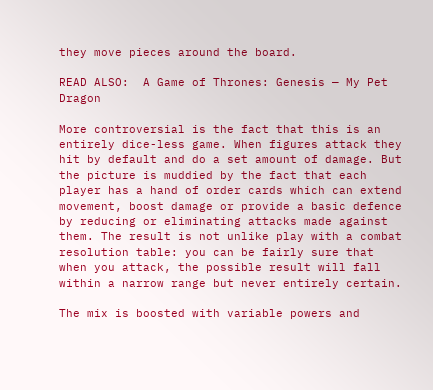they move pieces around the board.

READ ALSO:  A Game of Thrones: Genesis — My Pet Dragon

More controversial is the fact that this is an entirely dice-less game. When figures attack they hit by default and do a set amount of damage. But the picture is muddied by the fact that each player has a hand of order cards which can extend movement, boost damage or provide a basic defence by reducing or eliminating attacks made against them. The result is not unlike play with a combat resolution table: you can be fairly sure that when you attack, the possible result will fall within a narrow range but never entirely certain.

The mix is boosted with variable powers and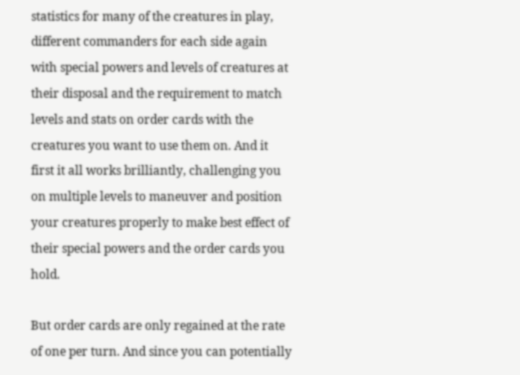statistics for many of the creatures in play, different commanders for each side again with special powers and levels of creatures at their disposal and the requirement to match levels and stats on order cards with the creatures you want to use them on. And it first it all works brilliantly, challenging you on multiple levels to maneuver and position your creatures properly to make best effect of their special powers and the order cards you hold.

But order cards are only regained at the rate of one per turn. And since you can potentially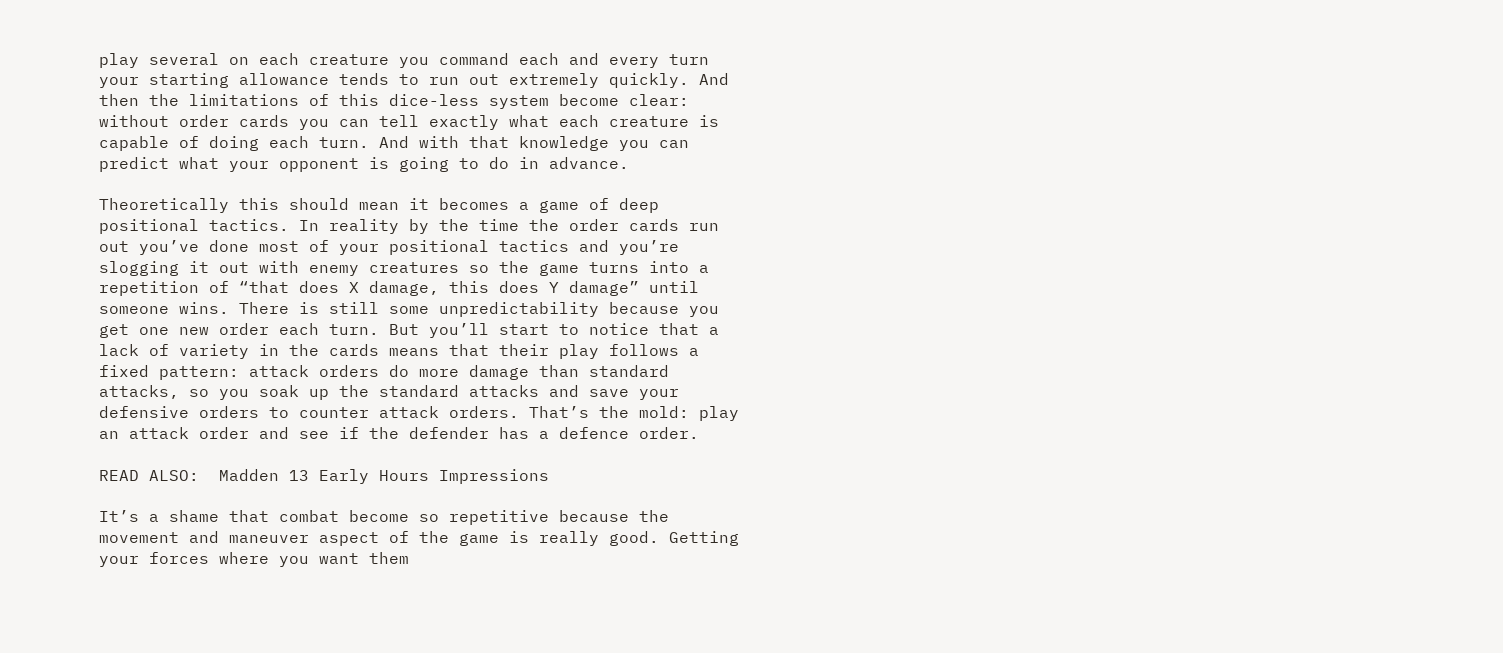play several on each creature you command each and every turn your starting allowance tends to run out extremely quickly. And then the limitations of this dice-less system become clear: without order cards you can tell exactly what each creature is capable of doing each turn. And with that knowledge you can predict what your opponent is going to do in advance.

Theoretically this should mean it becomes a game of deep positional tactics. In reality by the time the order cards run out you’ve done most of your positional tactics and you’re slogging it out with enemy creatures so the game turns into a repetition of “that does X damage, this does Y damage” until someone wins. There is still some unpredictability because you get one new order each turn. But you’ll start to notice that a lack of variety in the cards means that their play follows a fixed pattern: attack orders do more damage than standard attacks, so you soak up the standard attacks and save your defensive orders to counter attack orders. That’s the mold: play an attack order and see if the defender has a defence order.

READ ALSO:  Madden 13 Early Hours Impressions

It’s a shame that combat become so repetitive because the movement and maneuver aspect of the game is really good. Getting your forces where you want them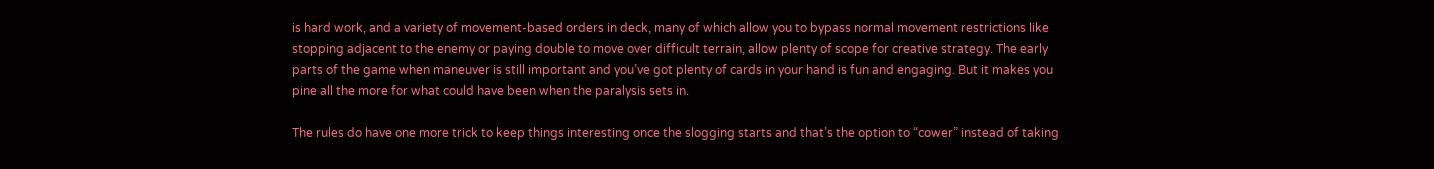is hard work, and a variety of movement-based orders in deck, many of which allow you to bypass normal movement restrictions like stopping adjacent to the enemy or paying double to move over difficult terrain, allow plenty of scope for creative strategy. The early parts of the game when maneuver is still important and you’ve got plenty of cards in your hand is fun and engaging. But it makes you pine all the more for what could have been when the paralysis sets in.

The rules do have one more trick to keep things interesting once the slogging starts and that’s the option to “cower” instead of taking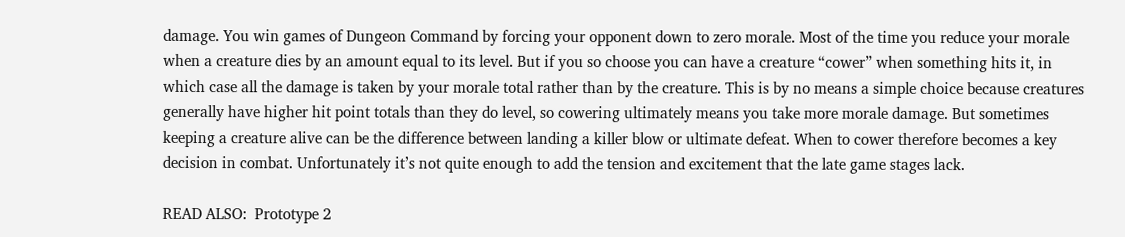damage. You win games of Dungeon Command by forcing your opponent down to zero morale. Most of the time you reduce your morale when a creature dies by an amount equal to its level. But if you so choose you can have a creature “cower” when something hits it, in which case all the damage is taken by your morale total rather than by the creature. This is by no means a simple choice because creatures generally have higher hit point totals than they do level, so cowering ultimately means you take more morale damage. But sometimes keeping a creature alive can be the difference between landing a killer blow or ultimate defeat. When to cower therefore becomes a key decision in combat. Unfortunately it’s not quite enough to add the tension and excitement that the late game stages lack.

READ ALSO:  Prototype 2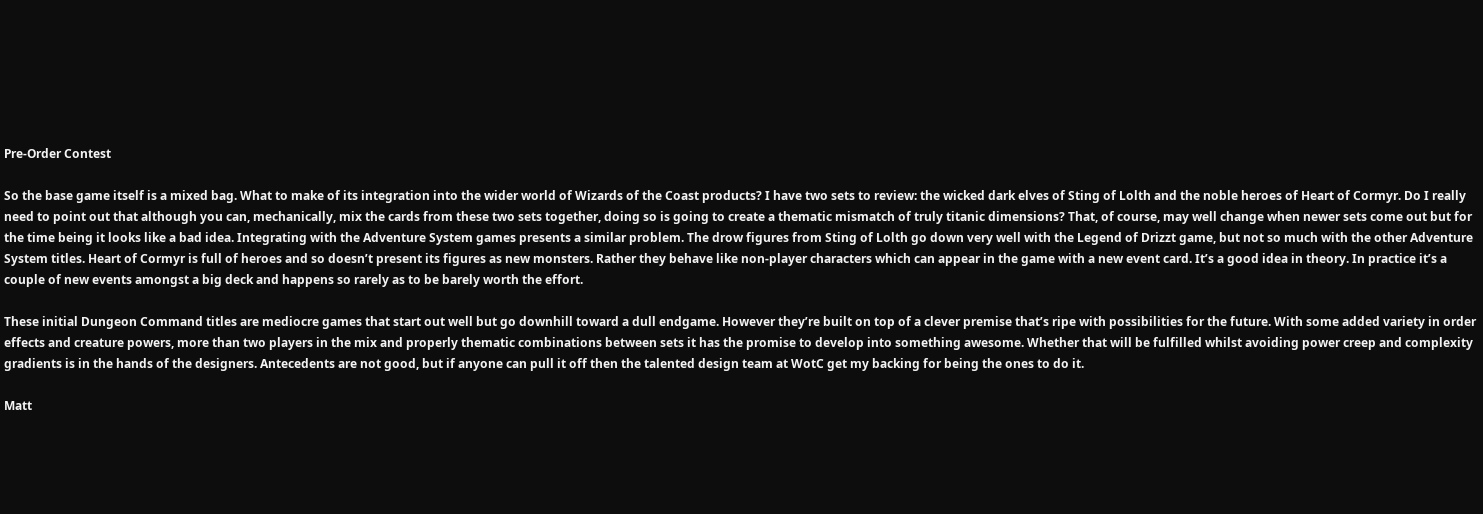Pre-Order Contest

So the base game itself is a mixed bag. What to make of its integration into the wider world of Wizards of the Coast products? I have two sets to review: the wicked dark elves of Sting of Lolth and the noble heroes of Heart of Cormyr. Do I really need to point out that although you can, mechanically, mix the cards from these two sets together, doing so is going to create a thematic mismatch of truly titanic dimensions? That, of course, may well change when newer sets come out but for the time being it looks like a bad idea. Integrating with the Adventure System games presents a similar problem. The drow figures from Sting of Lolth go down very well with the Legend of Drizzt game, but not so much with the other Adventure System titles. Heart of Cormyr is full of heroes and so doesn’t present its figures as new monsters. Rather they behave like non-player characters which can appear in the game with a new event card. It’s a good idea in theory. In practice it’s a couple of new events amongst a big deck and happens so rarely as to be barely worth the effort.

These initial Dungeon Command titles are mediocre games that start out well but go downhill toward a dull endgame. However they’re built on top of a clever premise that’s ripe with possibilities for the future. With some added variety in order effects and creature powers, more than two players in the mix and properly thematic combinations between sets it has the promise to develop into something awesome. Whether that will be fulfilled whilst avoiding power creep and complexity gradients is in the hands of the designers. Antecedents are not good, but if anyone can pull it off then the talented design team at WotC get my backing for being the ones to do it.

Matt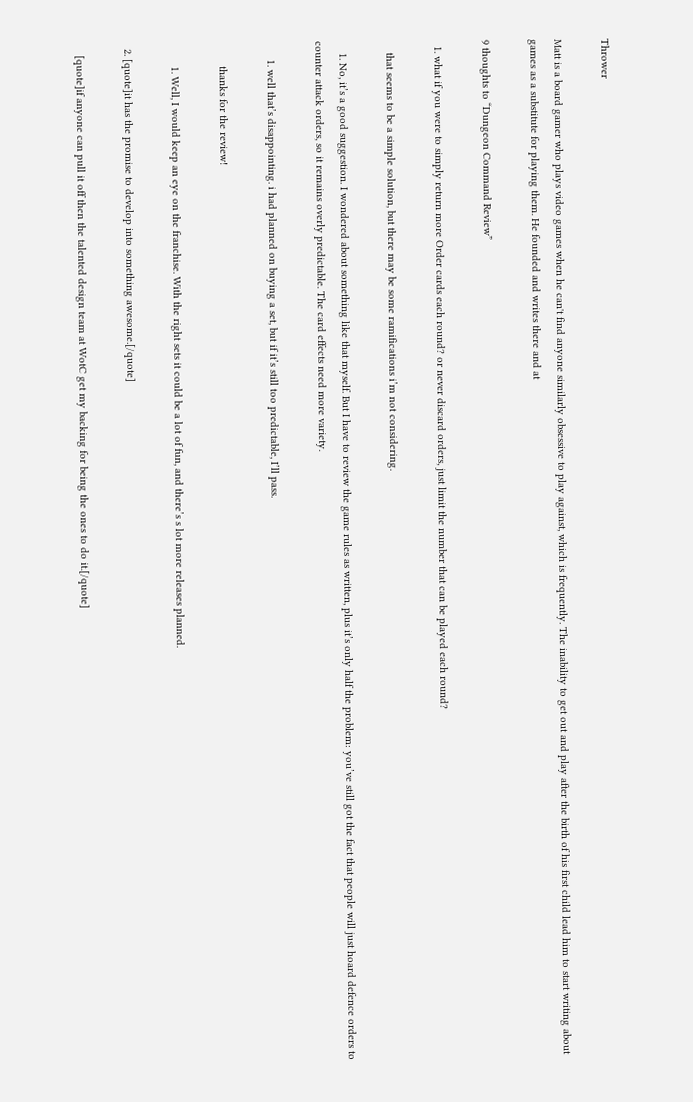Thrower

Matt is a board gamer who plays video games when he can't find anyone similarly obsessive to play against, which is frequently. The inability to get out and play after the birth of his first child lead him to start writing about games as a substitute for playing them. He founded and writes there and at

9 thoughts to “Dungeon Command Review”

  1. what if you were to simply return more Order cards each round? or never discard orders, just limit the number that can be played each round?

    that seems to be a simple solution, but there may be some ramifications i’m not considering.

    1. No, it’s a good suggestion. I wondered about something like that myself. But I have to review the game rules as written, plus it’s only half the problem: you’ve still got the fact that people will just hoard defence orders to counter attack orders, so it remains overly predictable. The card effects need more variety.

      1. well that’s disappointing. i had planned on buying a set, but if it’s still too predictable, I’ll pass.

        thanks for the review!

        1. Well, I would keep an eye on the franchise. With the right sets it could be a lot of fun, and there’s s lot more releases planned.

  2. [quote]it has the promise to develop into something awesome.[/quote]

    [quote]if anyone can pull it off then the talented design team at WotC get my backing for being the ones to do it.[/quote]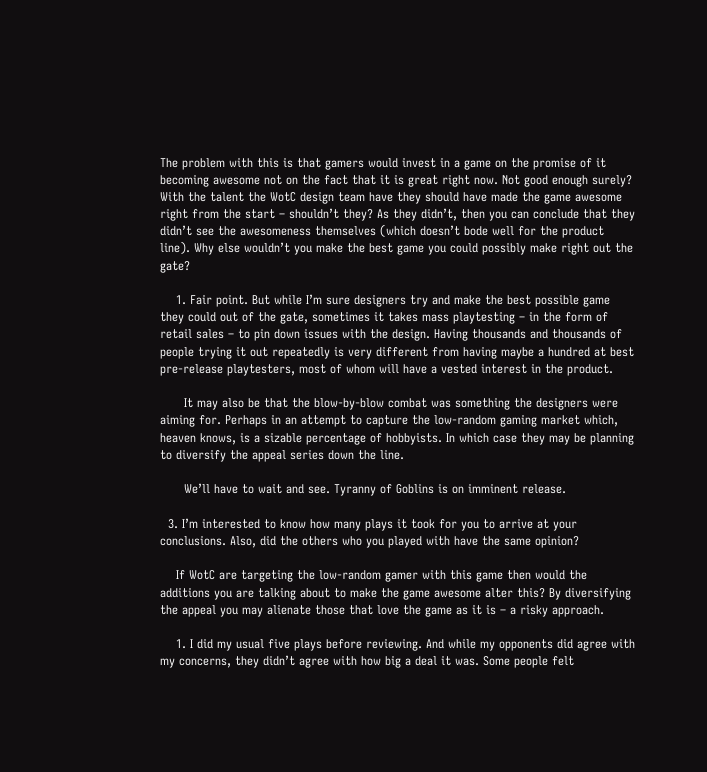The problem with this is that gamers would invest in a game on the promise of it becoming awesome not on the fact that it is great right now. Not good enough surely? With the talent the WotC design team have they should have made the game awesome right from the start – shouldn’t they? As they didn’t, then you can conclude that they didn’t see the awesomeness themselves (which doesn’t bode well for the product line). Why else wouldn’t you make the best game you could possibly make right out the gate?

    1. Fair point. But while I’m sure designers try and make the best possible game they could out of the gate, sometimes it takes mass playtesting – in the form of retail sales – to pin down issues with the design. Having thousands and thousands of people trying it out repeatedly is very different from having maybe a hundred at best pre-release playtesters, most of whom will have a vested interest in the product.

      It may also be that the blow-by-blow combat was something the designers were aiming for. Perhaps in an attempt to capture the low-random gaming market which, heaven knows, is a sizable percentage of hobbyists. In which case they may be planning to diversify the appeal series down the line.

      We’ll have to wait and see. Tyranny of Goblins is on imminent release.

  3. I’m interested to know how many plays it took for you to arrive at your conclusions. Also, did the others who you played with have the same opinion?

    If WotC are targeting the low-random gamer with this game then would the additions you are talking about to make the game awesome alter this? By diversifying the appeal you may alienate those that love the game as it is – a risky approach.

    1. I did my usual five plays before reviewing. And while my opponents did agree with my concerns, they didn’t agree with how big a deal it was. Some people felt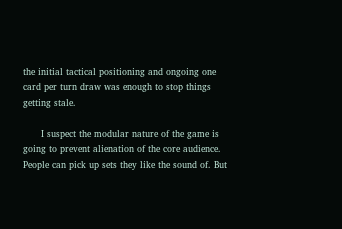the initial tactical positioning and ongoing one card per turn draw was enough to stop things getting stale.

      I suspect the modular nature of the game is going to prevent alienation of the core audience. People can pick up sets they like the sound of. But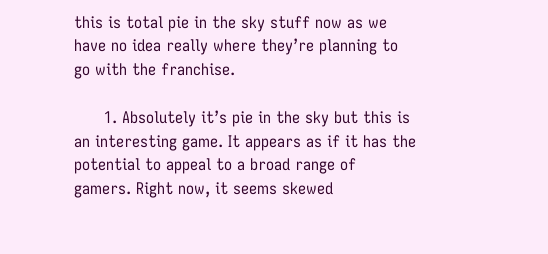this is total pie in the sky stuff now as we have no idea really where they’re planning to go with the franchise.

      1. Absolutely it’s pie in the sky but this is an interesting game. It appears as if it has the potential to appeal to a broad range of gamers. Right now, it seems skewed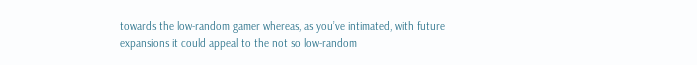towards the low-random gamer whereas, as you’ve intimated, with future expansions it could appeal to the not so low-random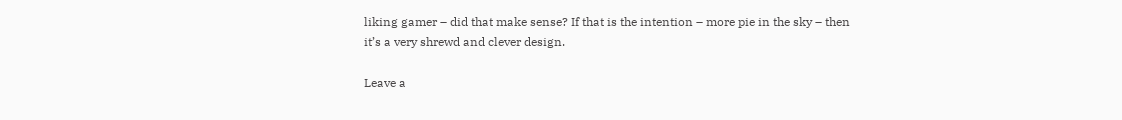liking gamer – did that make sense? If that is the intention – more pie in the sky – then it’s a very shrewd and clever design.

Leave a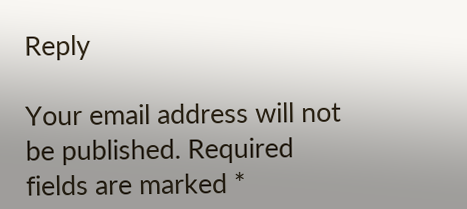Reply

Your email address will not be published. Required fields are marked *